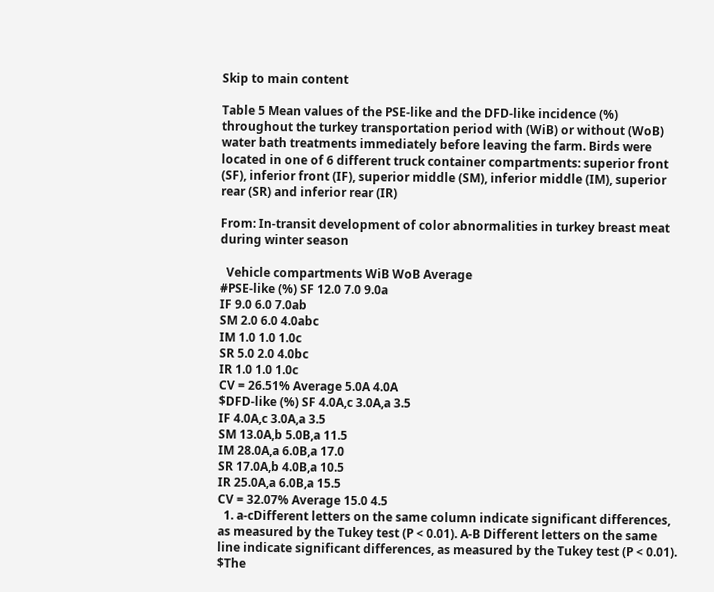Skip to main content

Table 5 Mean values of the PSE-like and the DFD-like incidence (%) throughout the turkey transportation period with (WiB) or without (WoB) water bath treatments immediately before leaving the farm. Birds were located in one of 6 different truck container compartments: superior front (SF), inferior front (IF), superior middle (SM), inferior middle (IM), superior rear (SR) and inferior rear (IR)

From: In-transit development of color abnormalities in turkey breast meat during winter season

  Vehicle compartments WiB WoB Average
#PSE-like (%) SF 12.0 7.0 9.0a
IF 9.0 6.0 7.0ab
SM 2.0 6.0 4.0abc
IM 1.0 1.0 1.0c
SR 5.0 2.0 4.0bc
IR 1.0 1.0 1.0c
CV = 26.51% Average 5.0A 4.0A
$DFD-like (%) SF 4.0A,c 3.0A,a 3.5
IF 4.0A,c 3.0A,a 3.5
SM 13.0A,b 5.0B,a 11.5
IM 28.0A,a 6.0B,a 17.0
SR 17.0A,b 4.0B,a 10.5
IR 25.0A,a 6.0B,a 15.5
CV = 32.07% Average 15.0 4.5
  1. a-cDifferent letters on the same column indicate significant differences, as measured by the Tukey test (P < 0.01). A-B Different letters on the same line indicate significant differences, as measured by the Tukey test (P < 0.01). $The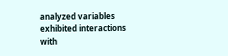analyzed variables exhibited interactions with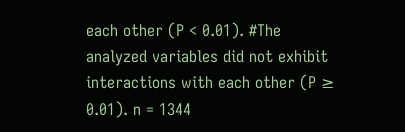each other (P < 0.01). #The analyzed variables did not exhibit interactions with each other (P ≥ 0.01). n = 1344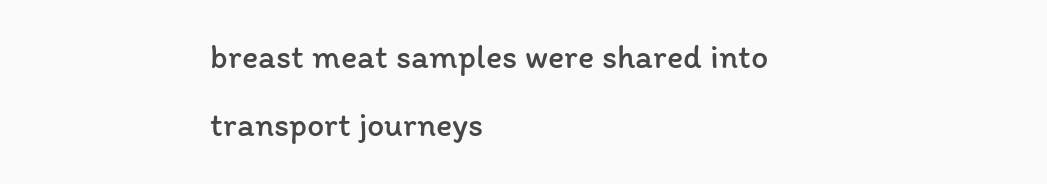breast meat samples were shared into transport journeys